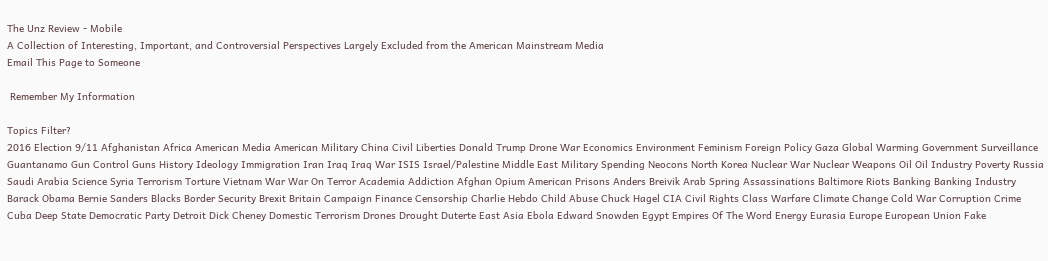The Unz Review - Mobile
A Collection of Interesting, Important, and Controversial Perspectives Largely Excluded from the American Mainstream Media
Email This Page to Someone

 Remember My Information

Topics Filter?
2016 Election 9/11 Afghanistan Africa American Media American Military China Civil Liberties Donald Trump Drone War Economics Environment Feminism Foreign Policy Gaza Global Warming Government Surveillance Guantanamo Gun Control Guns History Ideology Immigration Iran Iraq Iraq War ISIS Israel/Palestine Middle East Military Spending Neocons North Korea Nuclear War Nuclear Weapons Oil Oil Industry Poverty Russia Saudi Arabia Science Syria Terrorism Torture Vietnam War War On Terror Academia Addiction Afghan Opium American Prisons Anders Breivik Arab Spring Assassinations Baltimore Riots Banking Banking Industry Barack Obama Bernie Sanders Blacks Border Security Brexit Britain Campaign Finance Censorship Charlie Hebdo Child Abuse Chuck Hagel CIA Civil Rights Class Warfare Climate Change Cold War Corruption Crime Cuba Deep State Democratic Party Detroit Dick Cheney Domestic Terrorism Drones Drought Duterte East Asia Ebola Edward Snowden Egypt Empires Of The Word Energy Eurasia Europe European Union Fake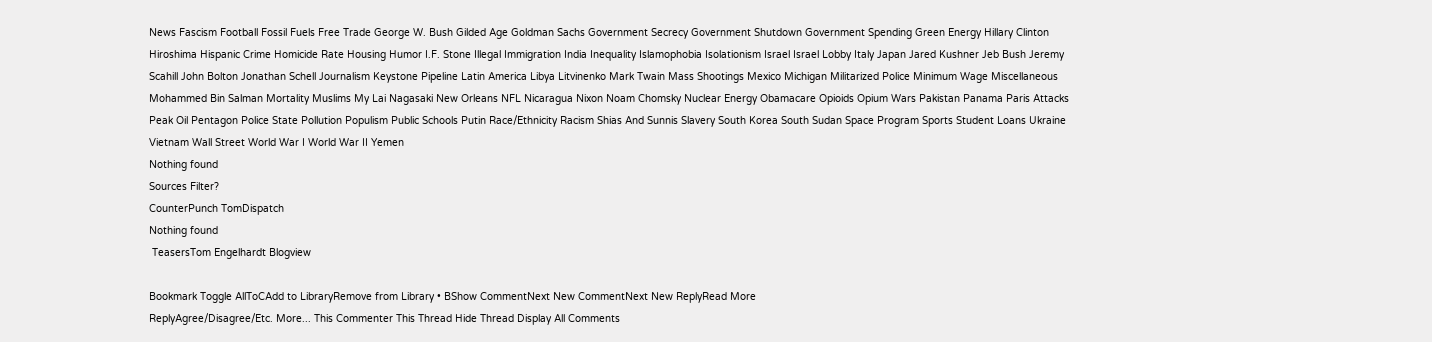News Fascism Football Fossil Fuels Free Trade George W. Bush Gilded Age Goldman Sachs Government Secrecy Government Shutdown Government Spending Green Energy Hillary Clinton Hiroshima Hispanic Crime Homicide Rate Housing Humor I.F. Stone Illegal Immigration India Inequality Islamophobia Isolationism Israel Israel Lobby Italy Japan Jared Kushner Jeb Bush Jeremy Scahill John Bolton Jonathan Schell Journalism Keystone Pipeline Latin America Libya Litvinenko Mark Twain Mass Shootings Mexico Michigan Militarized Police Minimum Wage Miscellaneous Mohammed Bin Salman Mortality Muslims My Lai Nagasaki New Orleans NFL Nicaragua Nixon Noam Chomsky Nuclear Energy Obamacare Opioids Opium Wars Pakistan Panama Paris Attacks Peak Oil Pentagon Police State Pollution Populism Public Schools Putin Race/Ethnicity Racism Shias And Sunnis Slavery South Korea South Sudan Space Program Sports Student Loans Ukraine Vietnam Wall Street World War I World War II Yemen
Nothing found
Sources Filter?
CounterPunch TomDispatch
Nothing found
 TeasersTom Engelhardt Blogview

Bookmark Toggle AllToCAdd to LibraryRemove from Library • BShow CommentNext New CommentNext New ReplyRead More
ReplyAgree/Disagree/Etc. More... This Commenter This Thread Hide Thread Display All Comments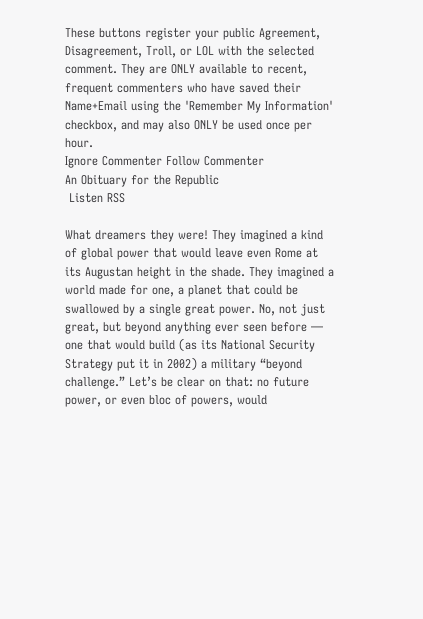These buttons register your public Agreement, Disagreement, Troll, or LOL with the selected comment. They are ONLY available to recent, frequent commenters who have saved their Name+Email using the 'Remember My Information' checkbox, and may also ONLY be used once per hour.
Ignore Commenter Follow Commenter
An Obituary for the Republic
 Listen RSS

What dreamers they were! They imagined a kind of global power that would leave even Rome at its Augustan height in the shade. They imagined a world made for one, a planet that could be swallowed by a single great power. No, not just great, but beyond anything ever seen before — one that would build (as its National Security Strategy put it in 2002) a military “beyond challenge.” Let’s be clear on that: no future power, or even bloc of powers, would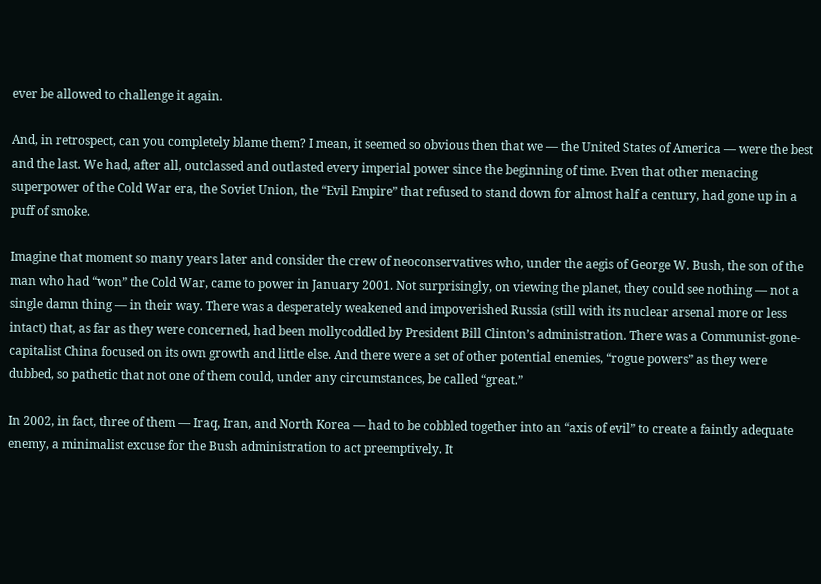ever be allowed to challenge it again.

And, in retrospect, can you completely blame them? I mean, it seemed so obvious then that we — the United States of America — were the best and the last. We had, after all, outclassed and outlasted every imperial power since the beginning of time. Even that other menacing superpower of the Cold War era, the Soviet Union, the “Evil Empire” that refused to stand down for almost half a century, had gone up in a puff of smoke.

Imagine that moment so many years later and consider the crew of neoconservatives who, under the aegis of George W. Bush, the son of the man who had “won” the Cold War, came to power in January 2001. Not surprisingly, on viewing the planet, they could see nothing — not a single damn thing — in their way. There was a desperately weakened and impoverished Russia (still with its nuclear arsenal more or less intact) that, as far as they were concerned, had been mollycoddled by President Bill Clinton’s administration. There was a Communist-gone-capitalist China focused on its own growth and little else. And there were a set of other potential enemies, “rogue powers” as they were dubbed, so pathetic that not one of them could, under any circumstances, be called “great.”

In 2002, in fact, three of them — Iraq, Iran, and North Korea — had to be cobbled together into an “axis of evil” to create a faintly adequate enemy, a minimalist excuse for the Bush administration to act preemptively. It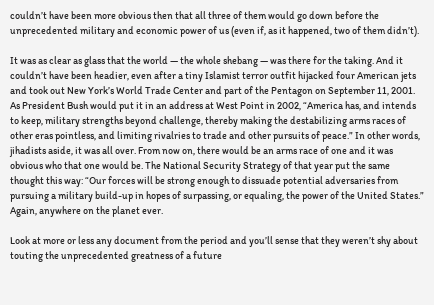couldn’t have been more obvious then that all three of them would go down before the unprecedented military and economic power of us (even if, as it happened, two of them didn’t).

It was as clear as glass that the world — the whole shebang — was there for the taking. And it couldn’t have been headier, even after a tiny Islamist terror outfit hijacked four American jets and took out New York’s World Trade Center and part of the Pentagon on September 11, 2001. As President Bush would put it in an address at West Point in 2002, “America has, and intends to keep, military strengths beyond challenge, thereby making the destabilizing arms races of other eras pointless, and limiting rivalries to trade and other pursuits of peace.” In other words, jihadists aside, it was all over. From now on, there would be an arms race of one and it was obvious who that one would be. The National Security Strategy of that year put the same thought this way: “Our forces will be strong enough to dissuade potential adversaries from pursuing a military build-up in hopes of surpassing, or equaling, the power of the United States.” Again, anywhere on the planet ever.

Look at more or less any document from the period and you’ll sense that they weren’t shy about touting the unprecedented greatness of a future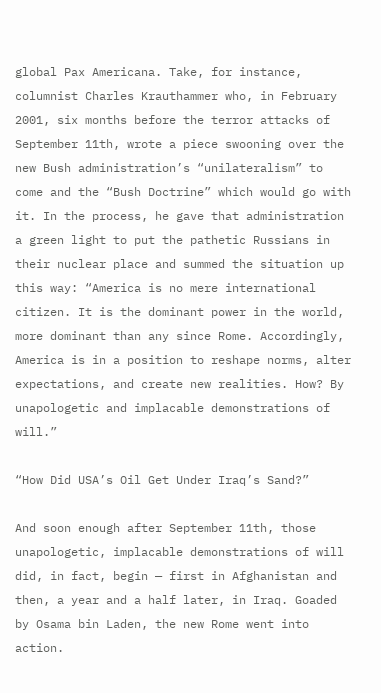global Pax Americana. Take, for instance, columnist Charles Krauthammer who, in February 2001, six months before the terror attacks of September 11th, wrote a piece swooning over the new Bush administration’s “unilateralism” to come and the “Bush Doctrine” which would go with it. In the process, he gave that administration a green light to put the pathetic Russians in their nuclear place and summed the situation up this way: “America is no mere international citizen. It is the dominant power in the world, more dominant than any since Rome. Accordingly, America is in a position to reshape norms, alter expectations, and create new realities. How? By unapologetic and implacable demonstrations of will.”

“How Did USA’s Oil Get Under Iraq’s Sand?”

And soon enough after September 11th, those unapologetic, implacable demonstrations of will did, in fact, begin — first in Afghanistan and then, a year and a half later, in Iraq. Goaded by Osama bin Laden, the new Rome went into action.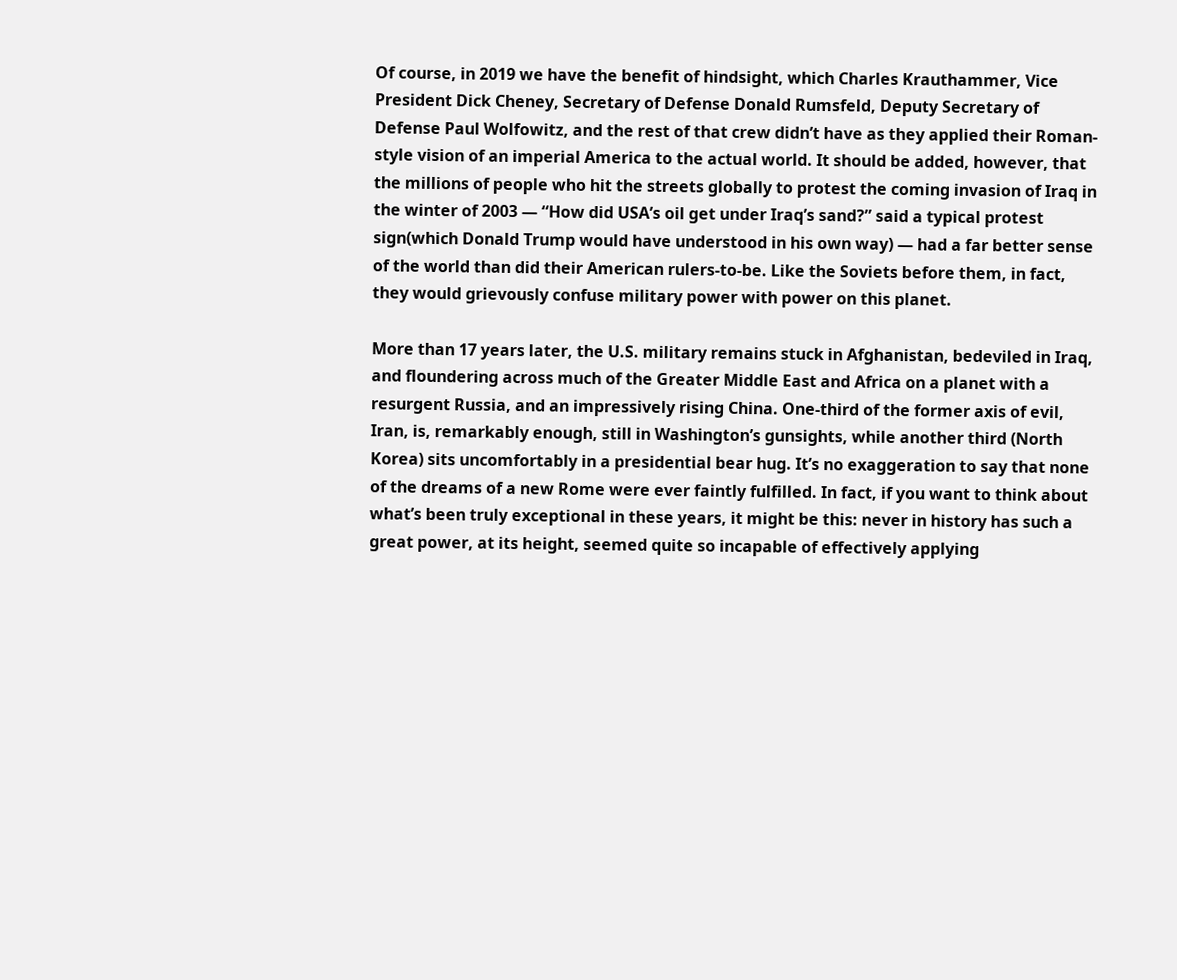Of course, in 2019 we have the benefit of hindsight, which Charles Krauthammer, Vice President Dick Cheney, Secretary of Defense Donald Rumsfeld, Deputy Secretary of Defense Paul Wolfowitz, and the rest of that crew didn’t have as they applied their Roman-style vision of an imperial America to the actual world. It should be added, however, that the millions of people who hit the streets globally to protest the coming invasion of Iraq in the winter of 2003 — “How did USA’s oil get under Iraq’s sand?” said a typical protest sign(which Donald Trump would have understood in his own way) — had a far better sense of the world than did their American rulers-to-be. Like the Soviets before them, in fact, they would grievously confuse military power with power on this planet.

More than 17 years later, the U.S. military remains stuck in Afghanistan, bedeviled in Iraq, and floundering across much of the Greater Middle East and Africa on a planet with a resurgent Russia, and an impressively rising China. One-third of the former axis of evil, Iran, is, remarkably enough, still in Washington’s gunsights, while another third (North Korea) sits uncomfortably in a presidential bear hug. It’s no exaggeration to say that none of the dreams of a new Rome were ever faintly fulfilled. In fact, if you want to think about what’s been truly exceptional in these years, it might be this: never in history has such a great power, at its height, seemed quite so incapable of effectively applying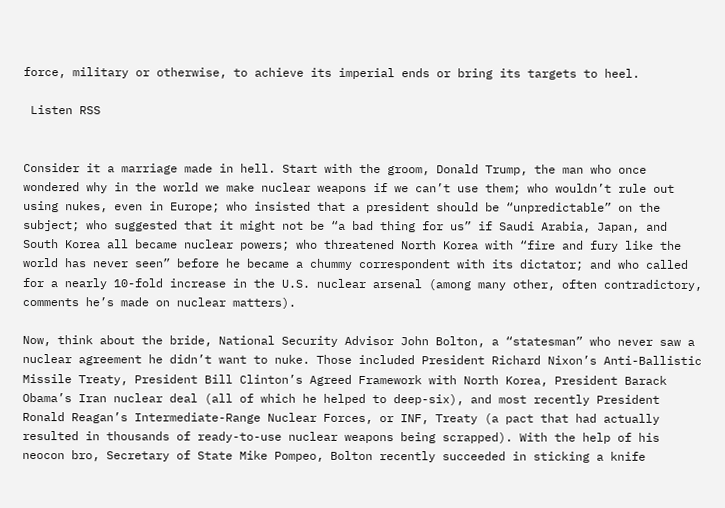force, military or otherwise, to achieve its imperial ends or bring its targets to heel.

 Listen RSS


Consider it a marriage made in hell. Start with the groom, Donald Trump, the man who once wondered why in the world we make nuclear weapons if we can’t use them; who wouldn’t rule out using nukes, even in Europe; who insisted that a president should be “unpredictable” on the subject; who suggested that it might not be “a bad thing for us” if Saudi Arabia, Japan, and South Korea all became nuclear powers; who threatened North Korea with “fire and fury like the world has never seen” before he became a chummy correspondent with its dictator; and who called for a nearly 10-fold increase in the U.S. nuclear arsenal (among many other, often contradictory, comments he’s made on nuclear matters).

Now, think about the bride, National Security Advisor John Bolton, a “statesman” who never saw a nuclear agreement he didn’t want to nuke. Those included President Richard Nixon’s Anti-Ballistic Missile Treaty, President Bill Clinton’s Agreed Framework with North Korea, President Barack Obama’s Iran nuclear deal (all of which he helped to deep-six), and most recently President Ronald Reagan’s Intermediate-Range Nuclear Forces, or INF, Treaty (a pact that had actually resulted in thousands of ready-to-use nuclear weapons being scrapped). With the help of his neocon bro, Secretary of State Mike Pompeo, Bolton recently succeeded in sticking a knife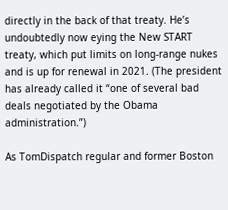directly in the back of that treaty. He’s undoubtedly now eying the New START treaty, which put limits on long-range nukes and is up for renewal in 2021. (The president has already called it “one of several bad deals negotiated by the Obama administration.”)

As TomDispatch regular and former Boston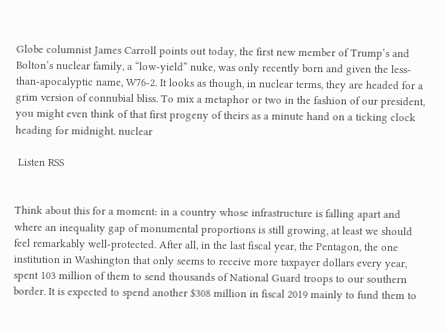Globe columnist James Carroll points out today, the first new member of Trump’s and Bolton’s nuclear family, a “low-yield” nuke, was only recently born and given the less-than-apocalyptic name, W76-2. It looks as though, in nuclear terms, they are headed for a grim version of connubial bliss. To mix a metaphor or two in the fashion of our president, you might even think of that first progeny of theirs as a minute hand on a ticking clock heading for midnight. nuclear

 Listen RSS


Think about this for a moment: in a country whose infrastructure is falling apart and where an inequality gap of monumental proportions is still growing, at least we should feel remarkably well-protected. After all, in the last fiscal year, the Pentagon, the one institution in Washington that only seems to receive more taxpayer dollars every year, spent 103 million of them to send thousands of National Guard troops to our southern border. It is expected to spend another $308 million in fiscal 2019 mainly to fund them to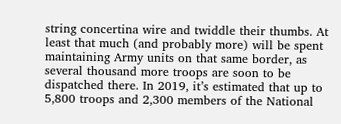string concertina wire and twiddle their thumbs. At least that much (and probably more) will be spent maintaining Army units on that same border, as several thousand more troops are soon to be dispatched there. In 2019, it’s estimated that up to 5,800 troops and 2,300 members of the National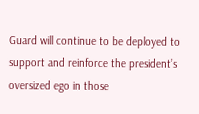Guard will continue to be deployed to support and reinforce the president’s oversized ego in those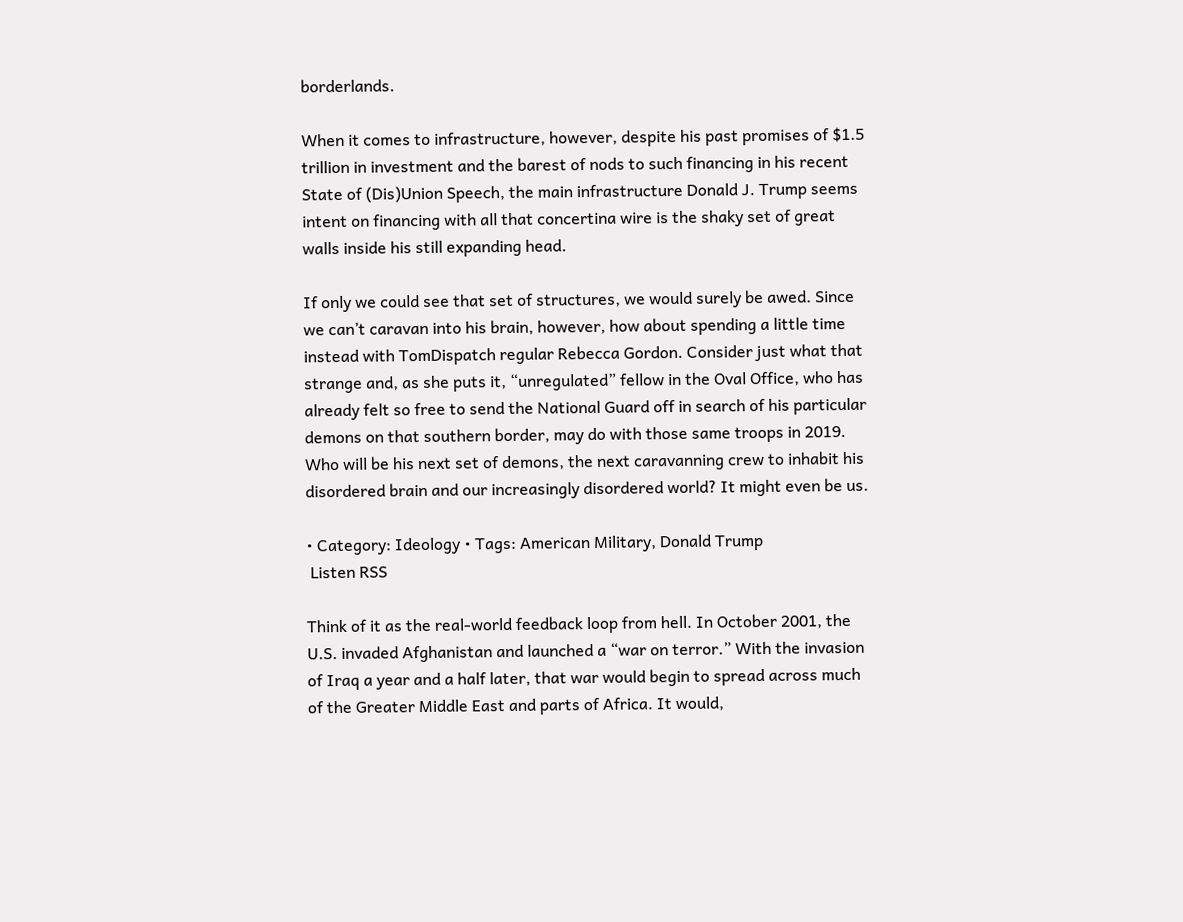borderlands.

When it comes to infrastructure, however, despite his past promises of $1.5 trillion in investment and the barest of nods to such financing in his recent State of (Dis)Union Speech, the main infrastructure Donald J. Trump seems intent on financing with all that concertina wire is the shaky set of great walls inside his still expanding head.

If only we could see that set of structures, we would surely be awed. Since we can’t caravan into his brain, however, how about spending a little time instead with TomDispatch regular Rebecca Gordon. Consider just what that strange and, as she puts it, “unregulated” fellow in the Oval Office, who has already felt so free to send the National Guard off in search of his particular demons on that southern border, may do with those same troops in 2019. Who will be his next set of demons, the next caravanning crew to inhabit his disordered brain and our increasingly disordered world? It might even be us.

• Category: Ideology • Tags: American Military, Donald Trump
 Listen RSS

Think of it as the real-world feedback loop from hell. In October 2001, the U.S. invaded Afghanistan and launched a “war on terror.” With the invasion of Iraq a year and a half later, that war would begin to spread across much of the Greater Middle East and parts of Africa. It would,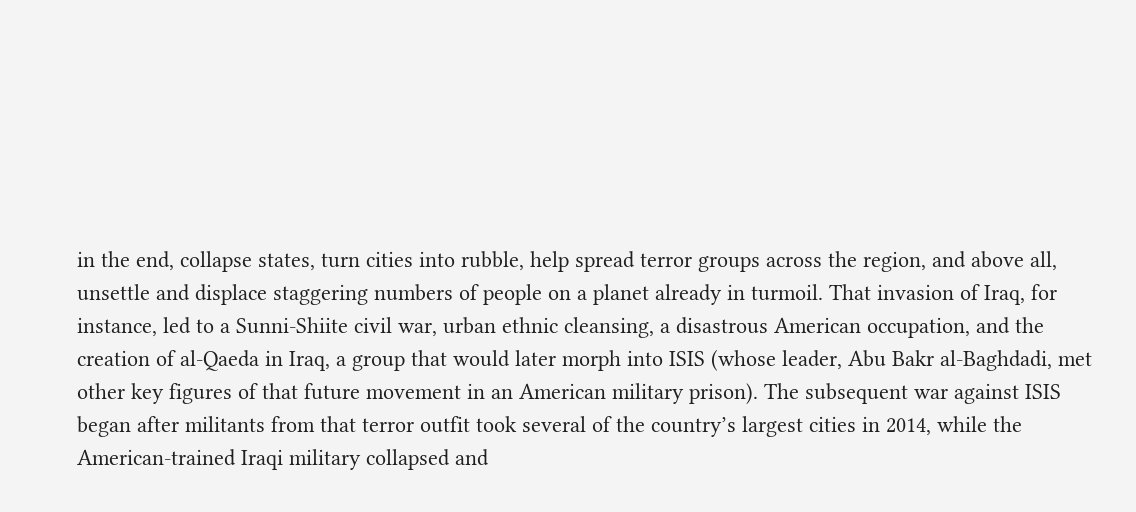in the end, collapse states, turn cities into rubble, help spread terror groups across the region, and above all, unsettle and displace staggering numbers of people on a planet already in turmoil. That invasion of Iraq, for instance, led to a Sunni-Shiite civil war, urban ethnic cleansing, a disastrous American occupation, and the creation of al-Qaeda in Iraq, a group that would later morph into ISIS (whose leader, Abu Bakr al-Baghdadi, met other key figures of that future movement in an American military prison). The subsequent war against ISIS began after militants from that terror outfit took several of the country’s largest cities in 2014, while the American-trained Iraqi military collapsed and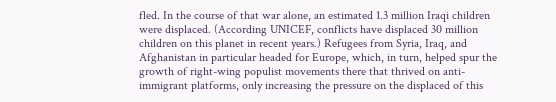fled. In the course of that war alone, an estimated 1.3 million Iraqi children were displaced. (According UNICEF, conflicts have displaced 30 million children on this planet in recent years.) Refugees from Syria, Iraq, and Afghanistan in particular headed for Europe, which, in turn, helped spur the growth of right-wing populist movements there that thrived on anti-immigrant platforms, only increasing the pressure on the displaced of this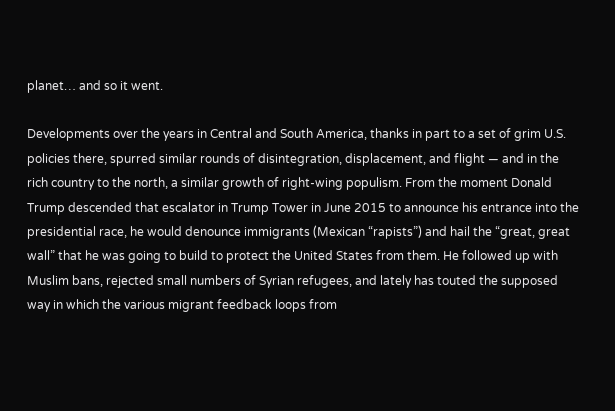planet… and so it went.

Developments over the years in Central and South America, thanks in part to a set of grim U.S. policies there, spurred similar rounds of disintegration, displacement, and flight — and in the rich country to the north, a similar growth of right-wing populism. From the moment Donald Trump descended that escalator in Trump Tower in June 2015 to announce his entrance into the presidential race, he would denounce immigrants (Mexican “rapists”) and hail the “great, great wall” that he was going to build to protect the United States from them. He followed up with Muslim bans, rejected small numbers of Syrian refugees, and lately has touted the supposed way in which the various migrant feedback loops from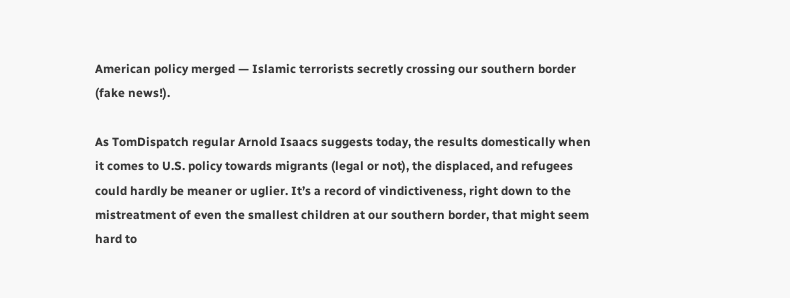American policy merged — Islamic terrorists secretly crossing our southern border (fake news!).

As TomDispatch regular Arnold Isaacs suggests today, the results domestically when it comes to U.S. policy towards migrants (legal or not), the displaced, and refugees could hardly be meaner or uglier. It’s a record of vindictiveness, right down to the mistreatment of even the smallest children at our southern border, that might seem hard to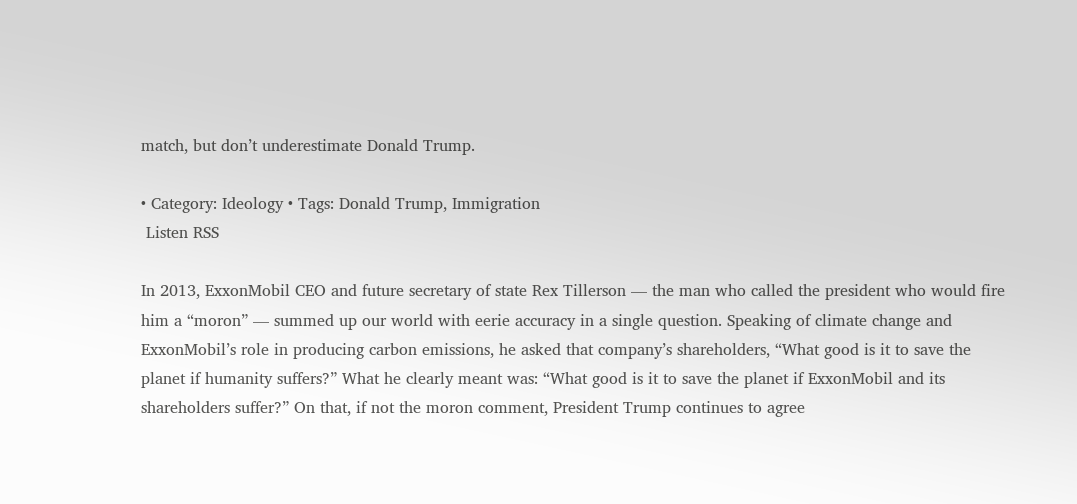match, but don’t underestimate Donald Trump.

• Category: Ideology • Tags: Donald Trump, Immigration
 Listen RSS

In 2013, ExxonMobil CEO and future secretary of state Rex Tillerson — the man who called the president who would fire him a “moron” — summed up our world with eerie accuracy in a single question. Speaking of climate change and ExxonMobil’s role in producing carbon emissions, he asked that company’s shareholders, “What good is it to save the planet if humanity suffers?” What he clearly meant was: “What good is it to save the planet if ExxonMobil and its shareholders suffer?” On that, if not the moron comment, President Trump continues to agree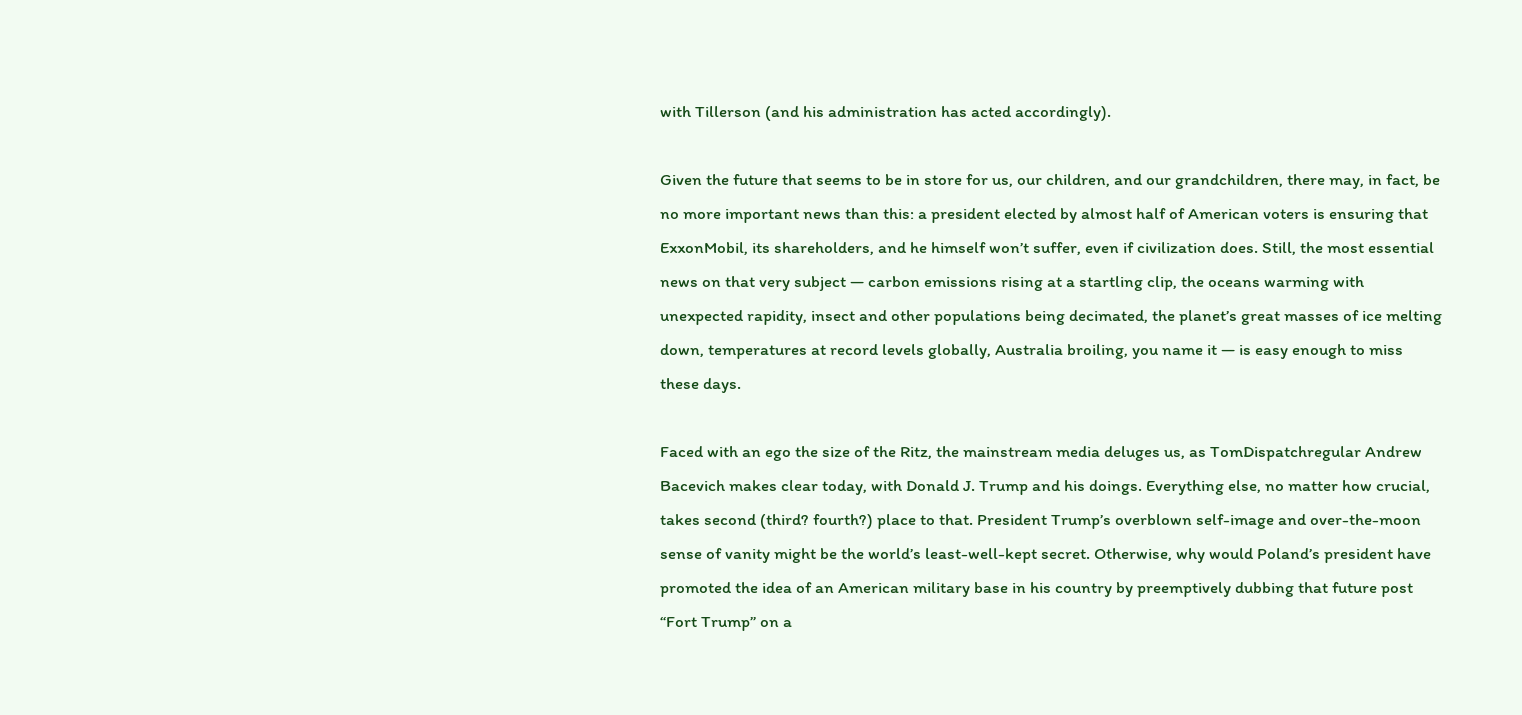with Tillerson (and his administration has acted accordingly).

Given the future that seems to be in store for us, our children, and our grandchildren, there may, in fact, be no more important news than this: a president elected by almost half of American voters is ensuring that ExxonMobil, its shareholders, and he himself won’t suffer, even if civilization does. Still, the most essential news on that very subject — carbon emissions rising at a startling clip, the oceans warming with unexpected rapidity, insect and other populations being decimated, the planet’s great masses of ice melting down, temperatures at record levels globally, Australia broiling, you name it — is easy enough to miss these days.

Faced with an ego the size of the Ritz, the mainstream media deluges us, as TomDispatchregular Andrew Bacevich makes clear today, with Donald J. Trump and his doings. Everything else, no matter how crucial, takes second (third? fourth?) place to that. President Trump’s overblown self-image and over-the-moon sense of vanity might be the world’s least-well-kept secret. Otherwise, why would Poland’s president have promoted the idea of an American military base in his country by preemptively dubbing that future post “Fort Trump” on a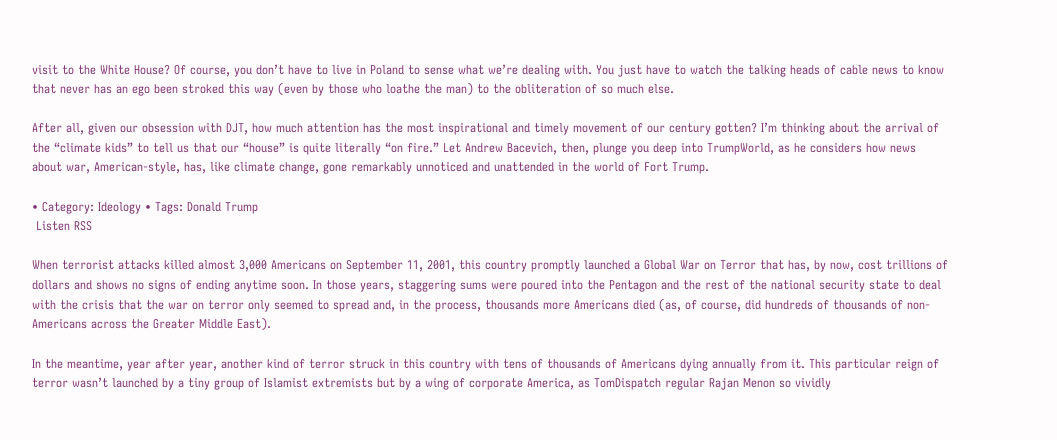visit to the White House? Of course, you don’t have to live in Poland to sense what we’re dealing with. You just have to watch the talking heads of cable news to know that never has an ego been stroked this way (even by those who loathe the man) to the obliteration of so much else.

After all, given our obsession with DJT, how much attention has the most inspirational and timely movement of our century gotten? I’m thinking about the arrival of the “climate kids” to tell us that our “house” is quite literally “on fire.” Let Andrew Bacevich, then, plunge you deep into TrumpWorld, as he considers how news about war, American-style, has, like climate change, gone remarkably unnoticed and unattended in the world of Fort Trump.

• Category: Ideology • Tags: Donald Trump
 Listen RSS

When terrorist attacks killed almost 3,000 Americans on September 11, 2001, this country promptly launched a Global War on Terror that has, by now, cost trillions of dollars and shows no signs of ending anytime soon. In those years, staggering sums were poured into the Pentagon and the rest of the national security state to deal with the crisis that the war on terror only seemed to spread and, in the process, thousands more Americans died (as, of course, did hundreds of thousands of non-Americans across the Greater Middle East).

In the meantime, year after year, another kind of terror struck in this country with tens of thousands of Americans dying annually from it. This particular reign of terror wasn’t launched by a tiny group of Islamist extremists but by a wing of corporate America, as TomDispatch regular Rajan Menon so vividly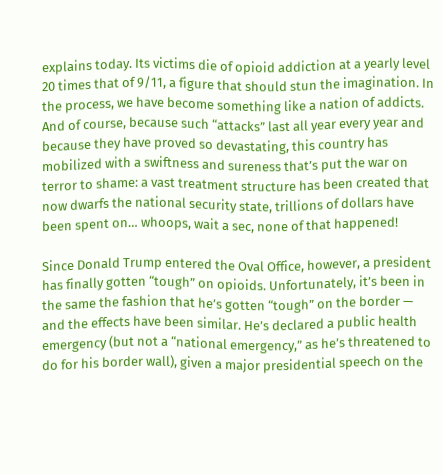explains today. Its victims die of opioid addiction at a yearly level 20 times that of 9/11, a figure that should stun the imagination. In the process, we have become something like a nation of addicts. And of course, because such “attacks” last all year every year and because they have proved so devastating, this country has mobilized with a swiftness and sureness that’s put the war on terror to shame: a vast treatment structure has been created that now dwarfs the national security state, trillions of dollars have been spent on… whoops, wait a sec, none of that happened!

Since Donald Trump entered the Oval Office, however, a president has finally gotten “tough” on opioids. Unfortunately, it’s been in the same the fashion that he’s gotten “tough” on the border — and the effects have been similar. He’s declared a public health emergency (but not a “national emergency,” as he’s threatened to do for his border wall), given a major presidential speech on the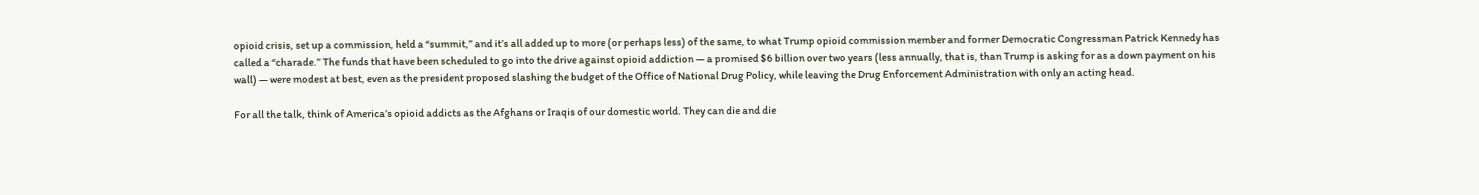opioid crisis, set up a commission, held a “summit,” and it’s all added up to more (or perhaps less) of the same, to what Trump opioid commission member and former Democratic Congressman Patrick Kennedy has called a “charade.” The funds that have been scheduled to go into the drive against opioid addiction — a promised $6 billion over two years (less annually, that is, than Trump is asking for as a down payment on his wall) — were modest at best, even as the president proposed slashing the budget of the Office of National Drug Policy, while leaving the Drug Enforcement Administration with only an acting head.

For all the talk, think of America’s opioid addicts as the Afghans or Iraqis of our domestic world. They can die and die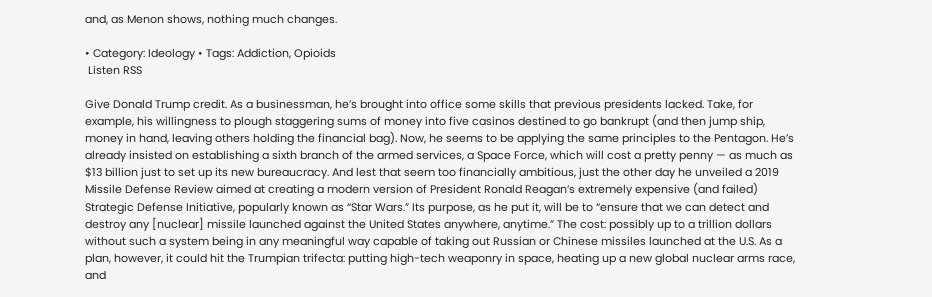and, as Menon shows, nothing much changes.

• Category: Ideology • Tags: Addiction, Opioids
 Listen RSS

Give Donald Trump credit. As a businessman, he’s brought into office some skills that previous presidents lacked. Take, for example, his willingness to plough staggering sums of money into five casinos destined to go bankrupt (and then jump ship, money in hand, leaving others holding the financial bag). Now, he seems to be applying the same principles to the Pentagon. He’s already insisted on establishing a sixth branch of the armed services, a Space Force, which will cost a pretty penny — as much as $13 billion just to set up its new bureaucracy. And lest that seem too financially ambitious, just the other day he unveiled a 2019 Missile Defense Review aimed at creating a modern version of President Ronald Reagan’s extremely expensive (and failed) Strategic Defense Initiative, popularly known as “Star Wars.” Its purpose, as he put it, will be to “ensure that we can detect and destroy any [nuclear] missile launched against the United States anywhere, anytime.” The cost: possibly up to a trillion dollars without such a system being in any meaningful way capable of taking out Russian or Chinese missiles launched at the U.S. As a plan, however, it could hit the Trumpian trifecta: putting high-tech weaponry in space, heating up a new global nuclear arms race, and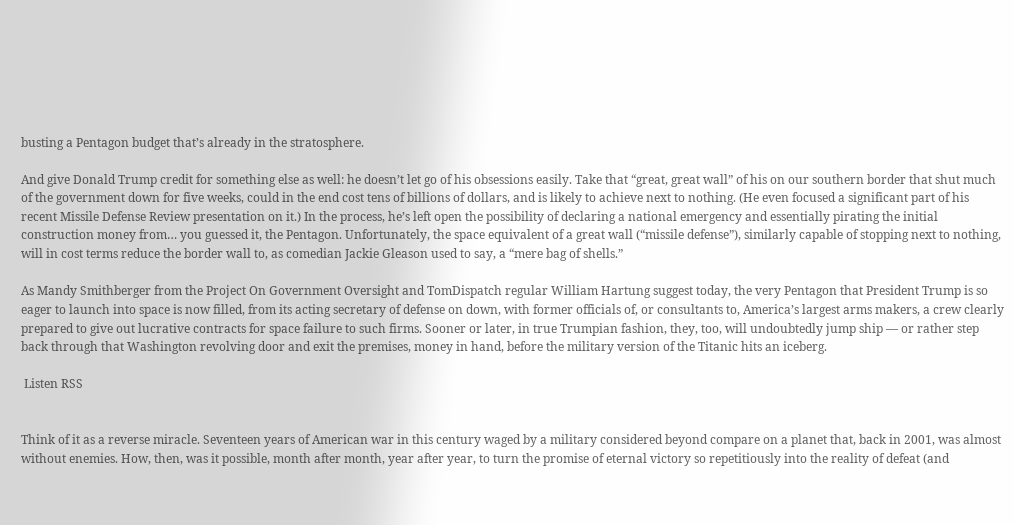busting a Pentagon budget that’s already in the stratosphere.

And give Donald Trump credit for something else as well: he doesn’t let go of his obsessions easily. Take that “great, great wall” of his on our southern border that shut much of the government down for five weeks, could in the end cost tens of billions of dollars, and is likely to achieve next to nothing. (He even focused a significant part of his recent Missile Defense Review presentation on it.) In the process, he’s left open the possibility of declaring a national emergency and essentially pirating the initial construction money from… you guessed it, the Pentagon. Unfortunately, the space equivalent of a great wall (“missile defense”), similarly capable of stopping next to nothing, will in cost terms reduce the border wall to, as comedian Jackie Gleason used to say, a “mere bag of shells.”

As Mandy Smithberger from the Project On Government Oversight and TomDispatch regular William Hartung suggest today, the very Pentagon that President Trump is so eager to launch into space is now filled, from its acting secretary of defense on down, with former officials of, or consultants to, America’s largest arms makers, a crew clearly prepared to give out lucrative contracts for space failure to such firms. Sooner or later, in true Trumpian fashion, they, too, will undoubtedly jump ship — or rather step back through that Washington revolving door and exit the premises, money in hand, before the military version of the Titanic hits an iceberg.

 Listen RSS


Think of it as a reverse miracle. Seventeen years of American war in this century waged by a military considered beyond compare on a planet that, back in 2001, was almost without enemies. How, then, was it possible, month after month, year after year, to turn the promise of eternal victory so repetitiously into the reality of defeat (and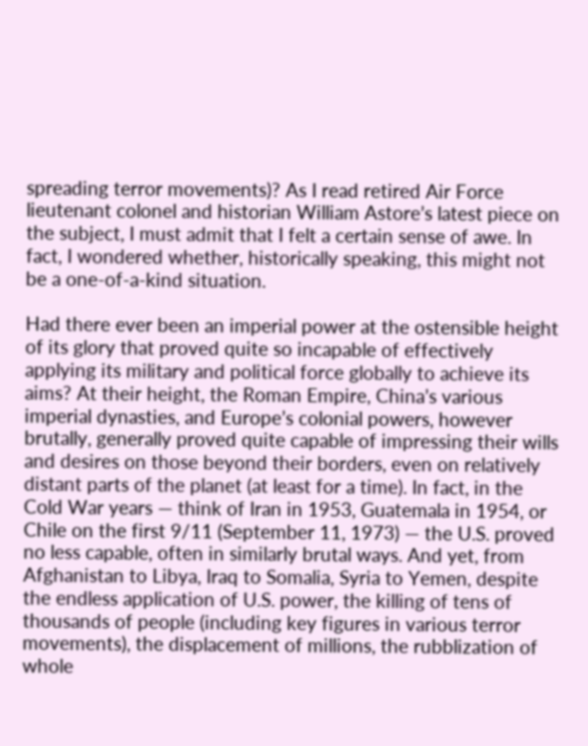spreading terror movements)? As I read retired Air Force lieutenant colonel and historian William Astore’s latest piece on the subject, I must admit that I felt a certain sense of awe. In fact, I wondered whether, historically speaking, this might not be a one-of-a-kind situation.

Had there ever been an imperial power at the ostensible height of its glory that proved quite so incapable of effectively applying its military and political force globally to achieve its aims? At their height, the Roman Empire, China’s various imperial dynasties, and Europe’s colonial powers, however brutally, generally proved quite capable of impressing their wills and desires on those beyond their borders, even on relatively distant parts of the planet (at least for a time). In fact, in the Cold War years — think of Iran in 1953, Guatemala in 1954, or Chile on the first 9/11 (September 11, 1973) — the U.S. proved no less capable, often in similarly brutal ways. And yet, from Afghanistan to Libya, Iraq to Somalia, Syria to Yemen, despite the endless application of U.S. power, the killing of tens of thousands of people (including key figures in various terror movements), the displacement of millions, the rubblization of whole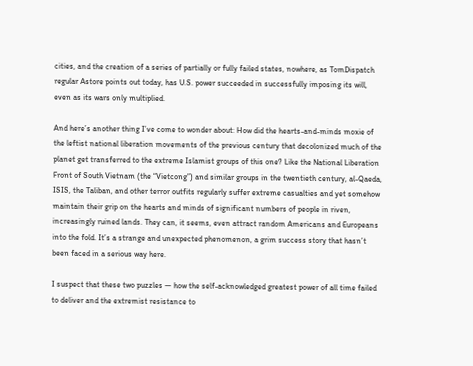cities, and the creation of a series of partially or fully failed states, nowhere, as TomDispatch regular Astore points out today, has U.S. power succeeded in successfully imposing its will, even as its wars only multiplied.

And here’s another thing I’ve come to wonder about: How did the hearts-and-minds moxie of the leftist national liberation movements of the previous century that decolonized much of the planet get transferred to the extreme Islamist groups of this one? Like the National Liberation Front of South Vietnam (the “Vietcong”) and similar groups in the twentieth century, al-Qaeda, ISIS, the Taliban, and other terror outfits regularly suffer extreme casualties and yet somehow maintain their grip on the hearts and minds of significant numbers of people in riven, increasingly ruined lands. They can, it seems, even attract random Americans and Europeans into the fold. It’s a strange and unexpected phenomenon, a grim success story that hasn’t been faced in a serious way here.

I suspect that these two puzzles — how the self-acknowledged greatest power of all time failed to deliver and the extremist resistance to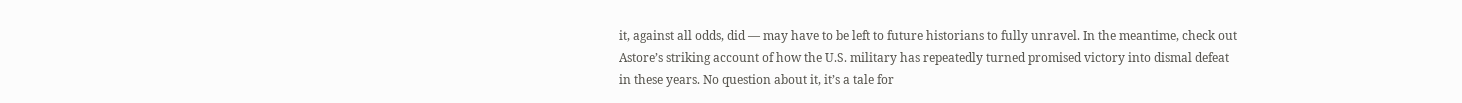it, against all odds, did — may have to be left to future historians to fully unravel. In the meantime, check out Astore’s striking account of how the U.S. military has repeatedly turned promised victory into dismal defeat in these years. No question about it, it’s a tale for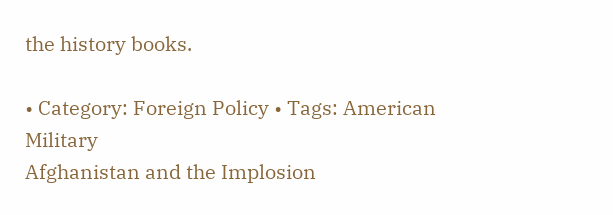the history books.

• Category: Foreign Policy • Tags: American Military
Afghanistan and the Implosion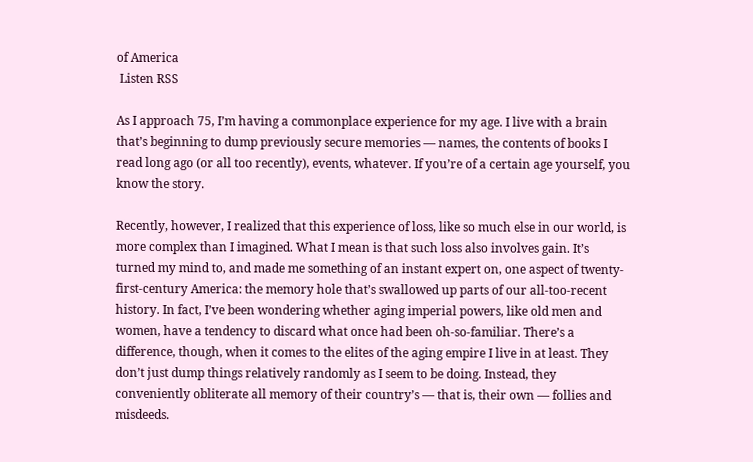of America
 Listen RSS

As I approach 75, I’m having a commonplace experience for my age. I live with a brain that’s beginning to dump previously secure memories — names, the contents of books I read long ago (or all too recently), events, whatever. If you’re of a certain age yourself, you know the story.

Recently, however, I realized that this experience of loss, like so much else in our world, is more complex than I imagined. What I mean is that such loss also involves gain. It’s turned my mind to, and made me something of an instant expert on, one aspect of twenty-first-century America: the memory hole that’s swallowed up parts of our all-too-recent history. In fact, I’ve been wondering whether aging imperial powers, like old men and women, have a tendency to discard what once had been oh-so-familiar. There’s a difference, though, when it comes to the elites of the aging empire I live in at least. They don’t just dump things relatively randomly as I seem to be doing. Instead, they conveniently obliterate all memory of their country’s — that is, their own — follies and misdeeds.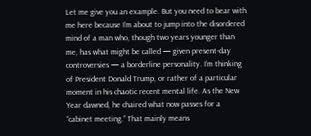Let me give you an example. But you need to bear with me here because I’m about to jump into the disordered mind of a man who, though two years younger than me, has what might be called — given present-day controversies — a borderline personality. I’m thinking of President Donald Trump, or rather of a particular moment in his chaotic recent mental life. As the New Year dawned, he chaired what now passes for a “cabinet meeting.” That mainly means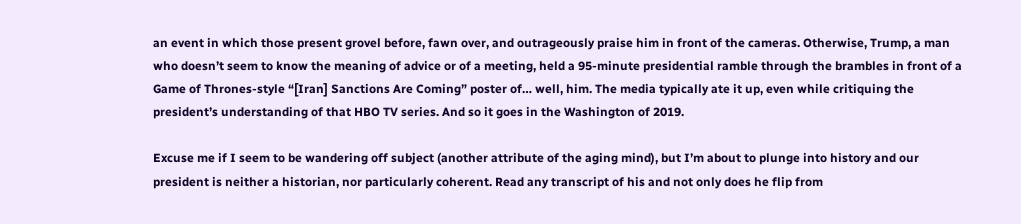an event in which those present grovel before, fawn over, and outrageously praise him in front of the cameras. Otherwise, Trump, a man who doesn’t seem to know the meaning of advice or of a meeting, held a 95-minute presidential ramble through the brambles in front of a Game of Thrones-style “[Iran] Sanctions Are Coming” poster of… well, him. The media typically ate it up, even while critiquing the president’s understanding of that HBO TV series. And so it goes in the Washington of 2019.

Excuse me if I seem to be wandering off subject (another attribute of the aging mind), but I’m about to plunge into history and our president is neither a historian, nor particularly coherent. Read any transcript of his and not only does he flip from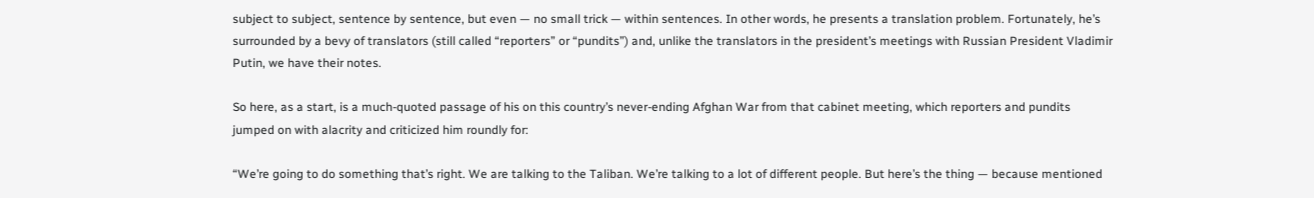subject to subject, sentence by sentence, but even — no small trick — within sentences. In other words, he presents a translation problem. Fortunately, he’s surrounded by a bevy of translators (still called “reporters” or “pundits”) and, unlike the translators in the president’s meetings with Russian President Vladimir Putin, we have their notes.

So here, as a start, is a much-quoted passage of his on this country’s never-ending Afghan War from that cabinet meeting, which reporters and pundits jumped on with alacrity and criticized him roundly for:

“We’re going to do something that’s right. We are talking to the Taliban. We’re talking to a lot of different people. But here’s the thing — because mentioned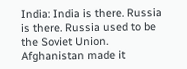India: India is there. Russia is there. Russia used to be the Soviet Union. Afghanistan made it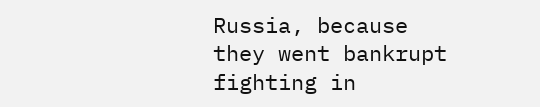Russia, because they went bankrupt fighting in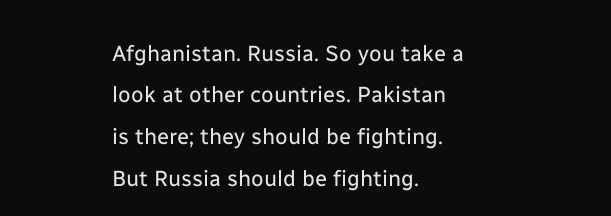Afghanistan. Russia. So you take a look at other countries. Pakistan is there; they should be fighting. But Russia should be fighting.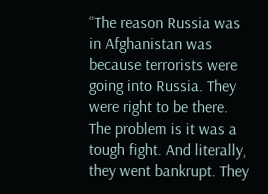“The reason Russia was in Afghanistan was because terrorists were going into Russia. They were right to be there. The problem is it was a tough fight. And literally, they went bankrupt. They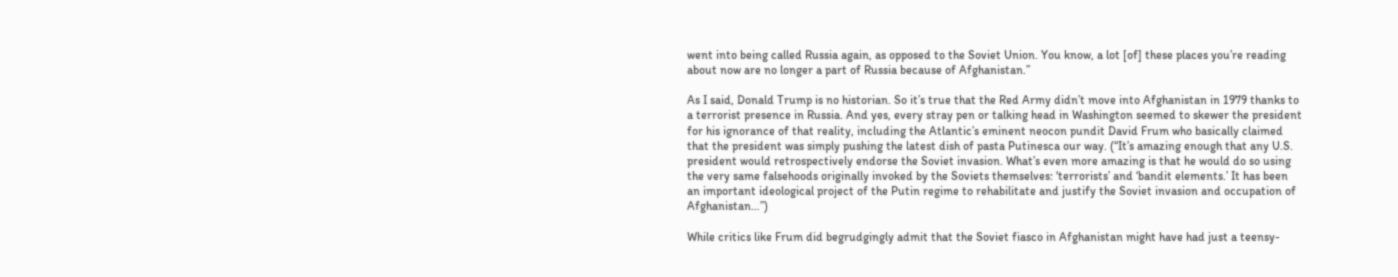went into being called Russia again, as opposed to the Soviet Union. You know, a lot [of] these places you’re reading about now are no longer a part of Russia because of Afghanistan.”

As I said, Donald Trump is no historian. So it’s true that the Red Army didn’t move into Afghanistan in 1979 thanks to a terrorist presence in Russia. And yes, every stray pen or talking head in Washington seemed to skewer the president for his ignorance of that reality, including the Atlantic’s eminent neocon pundit David Frum who basically claimed that the president was simply pushing the latest dish of pasta Putinesca our way. (“It’s amazing enough that any U.S. president would retrospectively endorse the Soviet invasion. What’s even more amazing is that he would do so using the very same falsehoods originally invoked by the Soviets themselves: ‘terrorists’ and ‘bandit elements.’ It has been an important ideological project of the Putin regime to rehabilitate and justify the Soviet invasion and occupation of Afghanistan…”)

While critics like Frum did begrudgingly admit that the Soviet fiasco in Afghanistan might have had just a teensy-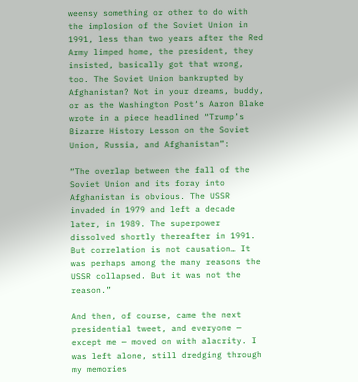weensy something or other to do with the implosion of the Soviet Union in 1991, less than two years after the Red Army limped home, the president, they insisted, basically got that wrong, too. The Soviet Union bankrupted by Afghanistan? Not in your dreams, buddy, or as the Washington Post‘s Aaron Blake wrote in a piece headlined “Trump’s Bizarre History Lesson on the Soviet Union, Russia, and Afghanistan”:

“The overlap between the fall of the Soviet Union and its foray into Afghanistan is obvious. The USSR invaded in 1979 and left a decade later, in 1989. The superpower dissolved shortly thereafter in 1991. But correlation is not causation… It was perhaps among the many reasons the USSR collapsed. But it was not the reason.”

And then, of course, came the next presidential tweet, and everyone — except me — moved on with alacrity. I was left alone, still dredging through my memories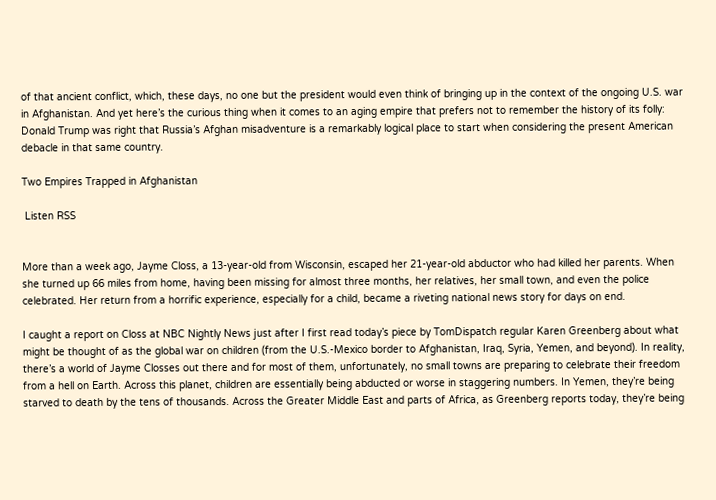of that ancient conflict, which, these days, no one but the president would even think of bringing up in the context of the ongoing U.S. war in Afghanistan. And yet here’s the curious thing when it comes to an aging empire that prefers not to remember the history of its folly: Donald Trump was right that Russia’s Afghan misadventure is a remarkably logical place to start when considering the present American debacle in that same country.

Two Empires Trapped in Afghanistan

 Listen RSS


More than a week ago, Jayme Closs, a 13-year-old from Wisconsin, escaped her 21-year-old abductor who had killed her parents. When she turned up 66 miles from home, having been missing for almost three months, her relatives, her small town, and even the police celebrated. Her return from a horrific experience, especially for a child, became a riveting national news story for days on end.

I caught a report on Closs at NBC Nightly News just after I first read today’s piece by TomDispatch regular Karen Greenberg about what might be thought of as the global war on children (from the U.S.-Mexico border to Afghanistan, Iraq, Syria, Yemen, and beyond). In reality, there’s a world of Jayme Closses out there and for most of them, unfortunately, no small towns are preparing to celebrate their freedom from a hell on Earth. Across this planet, children are essentially being abducted or worse in staggering numbers. In Yemen, they’re being starved to death by the tens of thousands. Across the Greater Middle East and parts of Africa, as Greenberg reports today, they’re being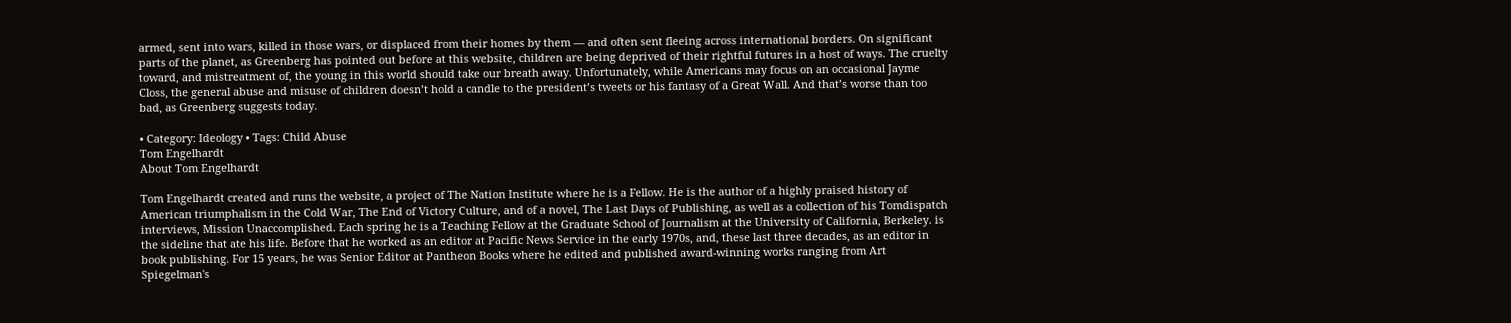armed, sent into wars, killed in those wars, or displaced from their homes by them — and often sent fleeing across international borders. On significant parts of the planet, as Greenberg has pointed out before at this website, children are being deprived of their rightful futures in a host of ways. The cruelty toward, and mistreatment of, the young in this world should take our breath away. Unfortunately, while Americans may focus on an occasional Jayme Closs, the general abuse and misuse of children doesn’t hold a candle to the president’s tweets or his fantasy of a Great Wall. And that’s worse than too bad, as Greenberg suggests today.

• Category: Ideology • Tags: Child Abuse
Tom Engelhardt
About Tom Engelhardt

Tom Engelhardt created and runs the website, a project of The Nation Institute where he is a Fellow. He is the author of a highly praised history of American triumphalism in the Cold War, The End of Victory Culture, and of a novel, The Last Days of Publishing, as well as a collection of his Tomdispatch interviews, Mission Unaccomplished. Each spring he is a Teaching Fellow at the Graduate School of Journalism at the University of California, Berkeley. is the sideline that ate his life. Before that he worked as an editor at Pacific News Service in the early 1970s, and, these last three decades, as an editor in book publishing. For 15 years, he was Senior Editor at Pantheon Books where he edited and published award-winning works ranging from Art Spiegelman's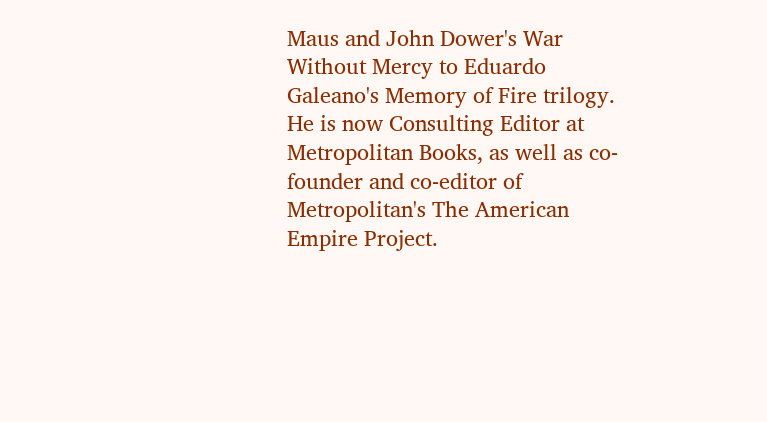Maus and John Dower's War Without Mercy to Eduardo Galeano's Memory of Fire trilogy. He is now Consulting Editor at Metropolitan Books, as well as co-founder and co-editor of Metropolitan's The American Empire Project.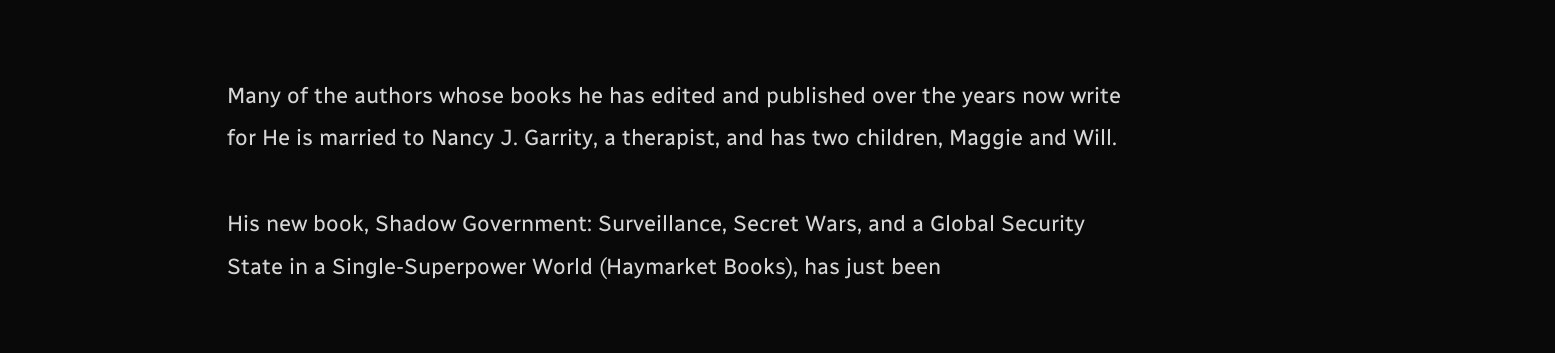Many of the authors whose books he has edited and published over the years now write for He is married to Nancy J. Garrity, a therapist, and has two children, Maggie and Will.

His new book, Shadow Government: Surveillance, Secret Wars, and a Global Security State in a Single-Superpower World (Haymarket Books), has just been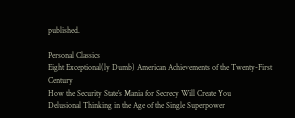published.

Personal Classics
Eight Exceptional(ly Dumb) American Achievements of the Twenty-First Century
How the Security State’s Mania for Secrecy Will Create You
Delusional Thinking in the Age of the Single Superpower